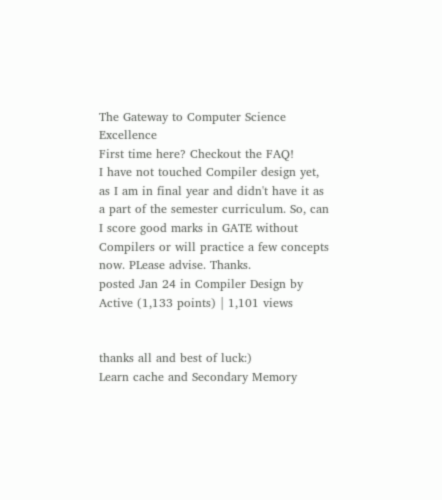The Gateway to Computer Science Excellence
First time here? Checkout the FAQ!
I have not touched Compiler design yet, as I am in final year and didn't have it as a part of the semester curriculum. So, can I score good marks in GATE without Compilers or will practice a few concepts now. PLease advise. Thanks.
posted Jan 24 in Compiler Design by Active (1,133 points) | 1,101 views


thanks all and best of luck:)
Learn cache and Secondary Memory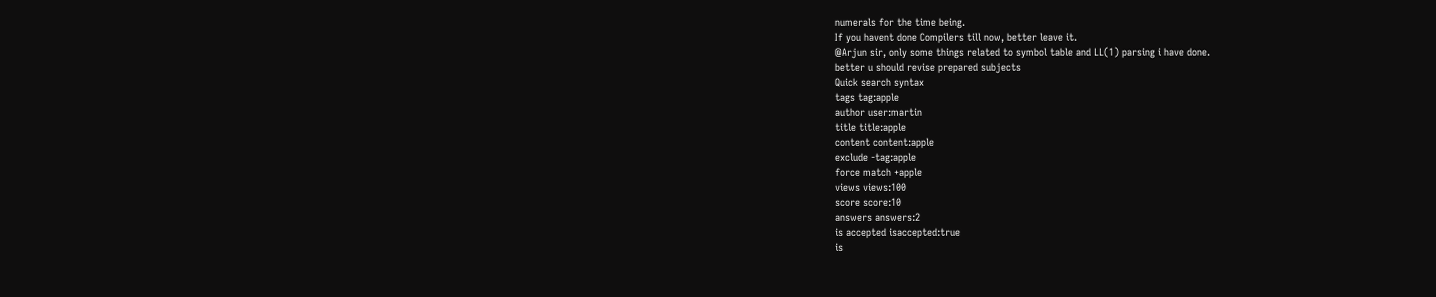numerals for the time being.
If you havent done Compilers till now, better leave it.
@Arjun sir, only some things related to symbol table and LL(1) parsing i have done.
better u should revise prepared subjects
Quick search syntax
tags tag:apple
author user:martin
title title:apple
content content:apple
exclude -tag:apple
force match +apple
views views:100
score score:10
answers answers:2
is accepted isaccepted:true
is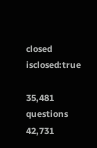closed isclosed:true

35,481 questions
42,731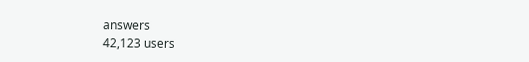answers
42,123 users